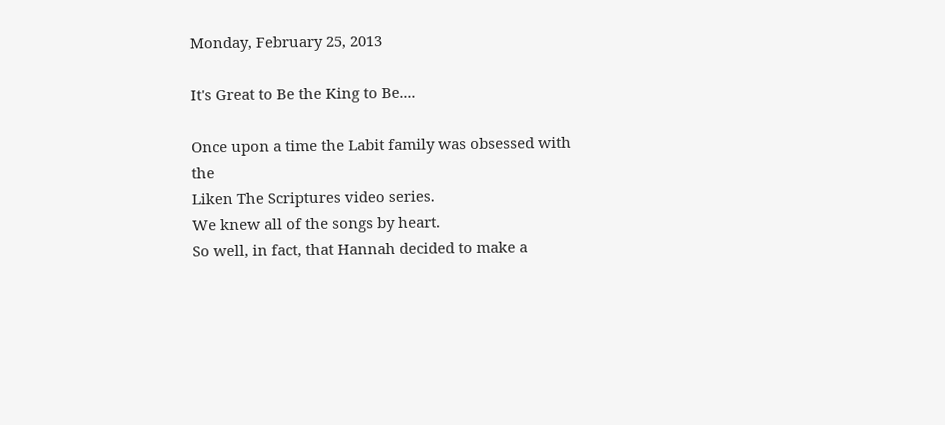Monday, February 25, 2013

It's Great to Be the King to Be....

Once upon a time the Labit family was obsessed with the
Liken The Scriptures video series.
We knew all of the songs by heart.
So well, in fact, that Hannah decided to make a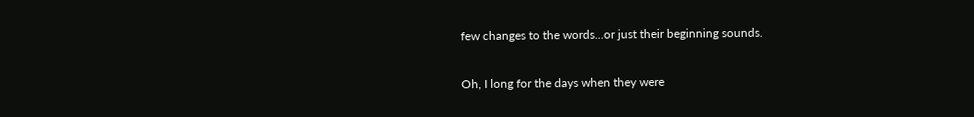few changes to the words...or just their beginning sounds.

Oh, I long for the days when they were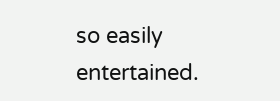so easily entertained.